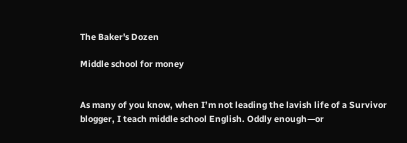The Baker's Dozen

Middle school for money


As many of you know, when I’m not leading the lavish life of a Survivor blogger, I teach middle school English. Oddly enough—or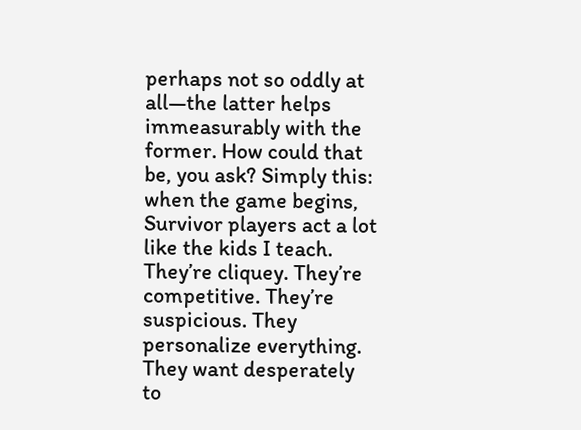perhaps not so oddly at all—the latter helps immeasurably with the former. How could that be, you ask? Simply this: when the game begins, Survivor players act a lot like the kids I teach. They’re cliquey. They’re competitive. They’re suspicious. They personalize everything. They want desperately to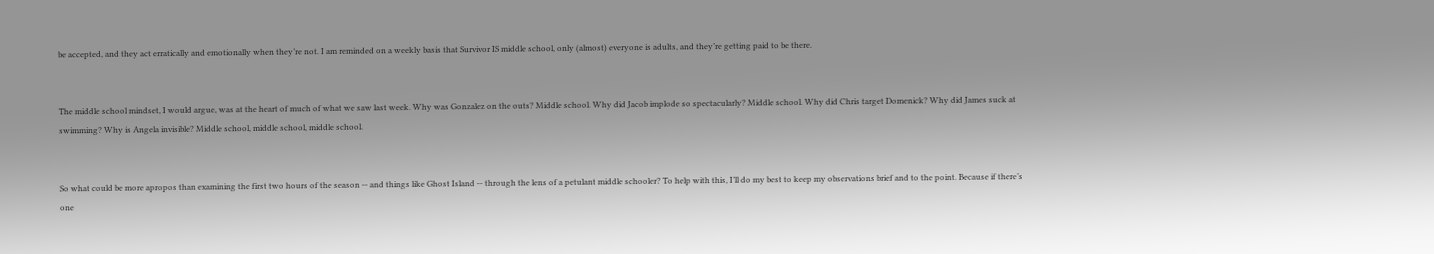be accepted, and they act erratically and emotionally when they’re not. I am reminded on a weekly basis that Survivor IS middle school, only (almost) everyone is adults, and they’re getting paid to be there.


The middle school mindset, I would argue, was at the heart of much of what we saw last week. Why was Gonzalez on the outs? Middle school. Why did Jacob implode so spectacularly? Middle school. Why did Chris target Domenick? Why did James suck at swimming? Why is Angela invisible? Middle school, middle school, middle school.


So what could be more apropos than examining the first two hours of the season -- and things like Ghost Island -- through the lens of a petulant middle schooler? To help with this, I’ll do my best to keep my observations brief and to the point. Because if there’s one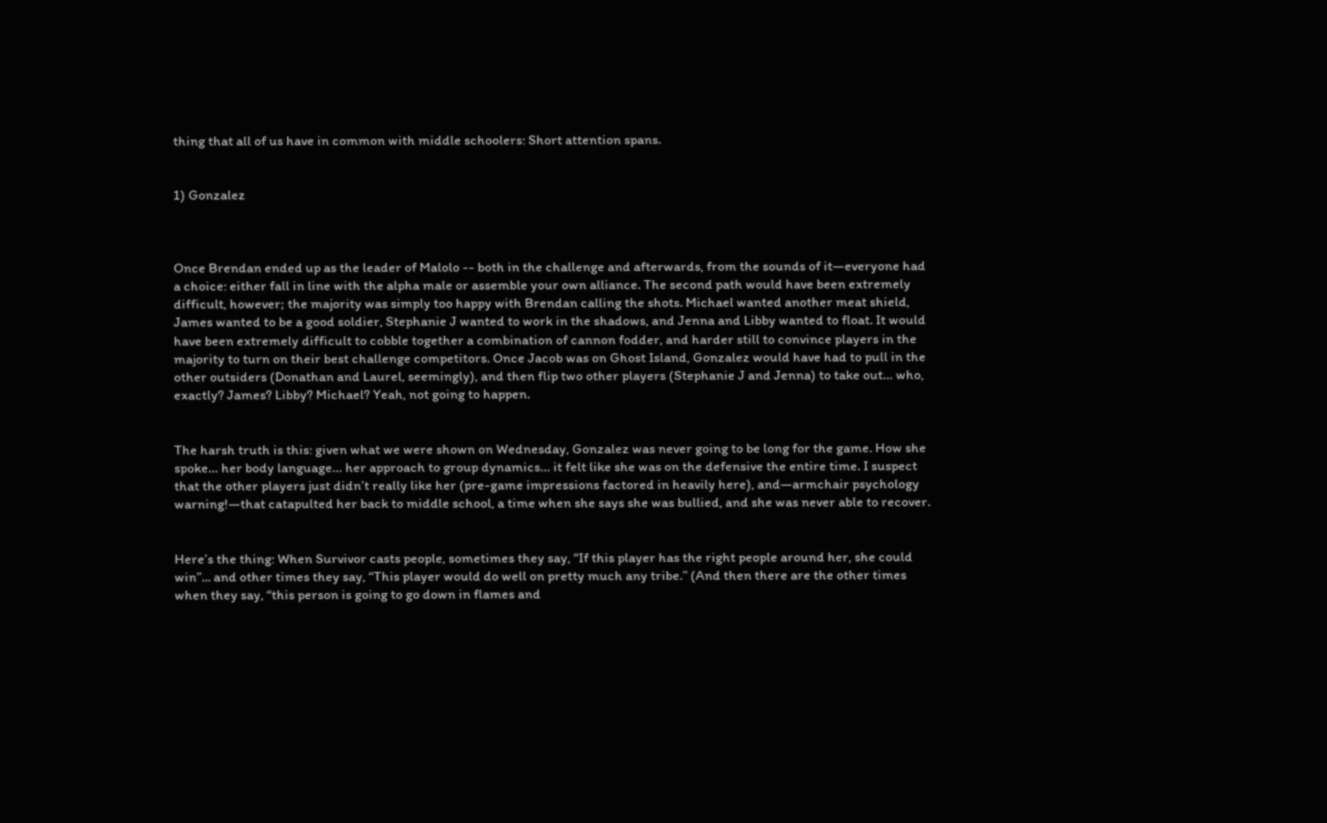thing that all of us have in common with middle schoolers: Short attention spans.


1) Gonzalez



Once Brendan ended up as the leader of Malolo -- both in the challenge and afterwards, from the sounds of it—everyone had a choice: either fall in line with the alpha male or assemble your own alliance. The second path would have been extremely difficult, however; the majority was simply too happy with Brendan calling the shots. Michael wanted another meat shield, James wanted to be a good soldier, Stephanie J wanted to work in the shadows, and Jenna and Libby wanted to float. It would have been extremely difficult to cobble together a combination of cannon fodder, and harder still to convince players in the majority to turn on their best challenge competitors. Once Jacob was on Ghost Island, Gonzalez would have had to pull in the other outsiders (Donathan and Laurel, seemingly), and then flip two other players (Stephanie J and Jenna) to take out… who, exactly? James? Libby? Michael? Yeah, not going to happen.


The harsh truth is this: given what we were shown on Wednesday, Gonzalez was never going to be long for the game. How she spoke… her body language… her approach to group dynamics… it felt like she was on the defensive the entire time. I suspect that the other players just didn’t really like her (pre-game impressions factored in heavily here), and—armchair psychology warning!—that catapulted her back to middle school, a time when she says she was bullied, and she was never able to recover.


Here’s the thing: When Survivor casts people, sometimes they say, “If this player has the right people around her, she could win”... and other times they say, “This player would do well on pretty much any tribe.” (And then there are the other times when they say, “this person is going to go down in flames and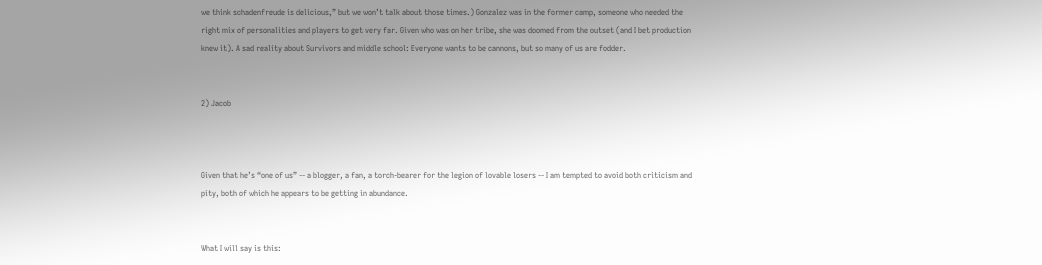we think schadenfreude is delicious,” but we won’t talk about those times.) Gonzalez was in the former camp, someone who needed the right mix of personalities and players to get very far. Given who was on her tribe, she was doomed from the outset (and I bet production knew it). A sad reality about Survivors and middle school: Everyone wants to be cannons, but so many of us are fodder.


2) Jacob



Given that he’s “one of us” -- a blogger, a fan, a torch-bearer for the legion of lovable losers -- I am tempted to avoid both criticism and pity, both of which he appears to be getting in abundance.


What I will say is this: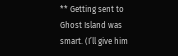** Getting sent to Ghost Island was smart. (I’ll give him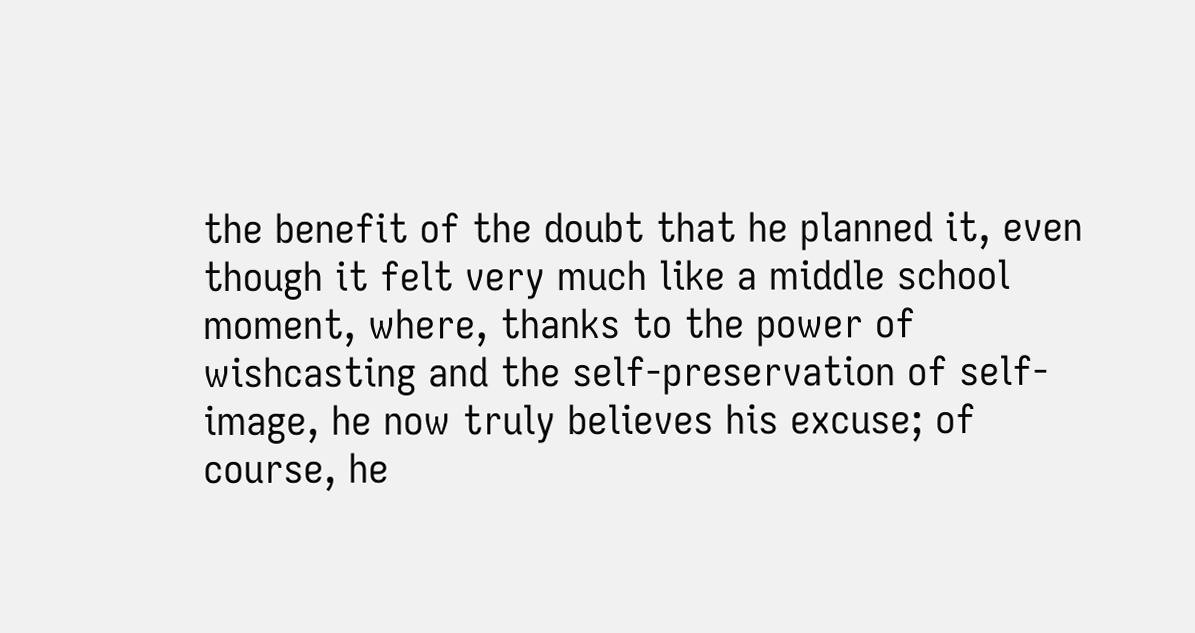the benefit of the doubt that he planned it, even though it felt very much like a middle school moment, where, thanks to the power of wishcasting and the self-preservation of self-image, he now truly believes his excuse; of course, he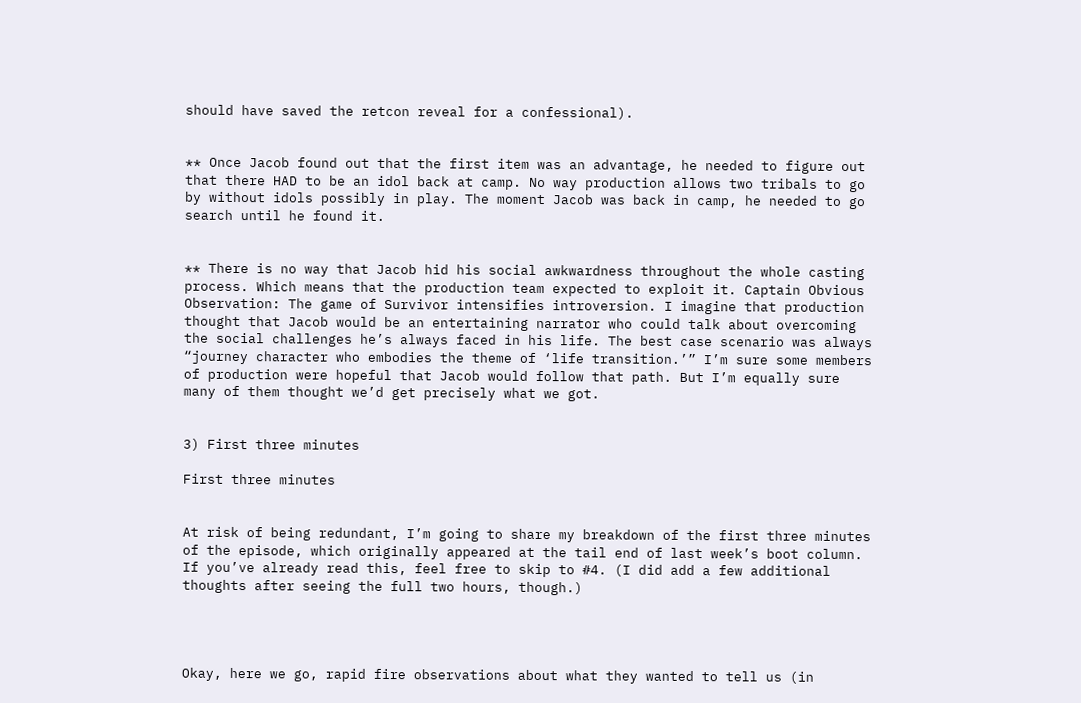should have saved the retcon reveal for a confessional).


** Once Jacob found out that the first item was an advantage, he needed to figure out that there HAD to be an idol back at camp. No way production allows two tribals to go by without idols possibly in play. The moment Jacob was back in camp, he needed to go search until he found it.


** There is no way that Jacob hid his social awkwardness throughout the whole casting process. Which means that the production team expected to exploit it. Captain Obvious Observation: The game of Survivor intensifies introversion. I imagine that production thought that Jacob would be an entertaining narrator who could talk about overcoming the social challenges he’s always faced in his life. The best case scenario was always “journey character who embodies the theme of ‘life transition.’” I’m sure some members of production were hopeful that Jacob would follow that path. But I’m equally sure many of them thought we’d get precisely what we got.


3) First three minutes

First three minutes


At risk of being redundant, I’m going to share my breakdown of the first three minutes of the episode, which originally appeared at the tail end of last week’s boot column. If you’ve already read this, feel free to skip to #4. (I did add a few additional thoughts after seeing the full two hours, though.)




Okay, here we go, rapid fire observations about what they wanted to tell us (in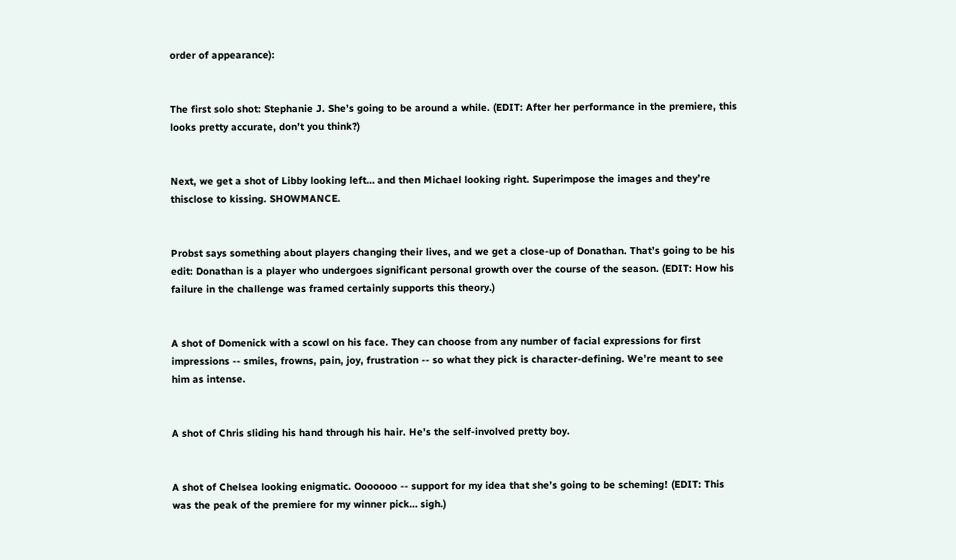order of appearance):


The first solo shot: Stephanie J. She’s going to be around a while. (EDIT: After her performance in the premiere, this looks pretty accurate, don’t you think?)


Next, we get a shot of Libby looking left… and then Michael looking right. Superimpose the images and they’re thisclose to kissing. SHOWMANCE.


Probst says something about players changing their lives, and we get a close-up of Donathan. That’s going to be his edit: Donathan is a player who undergoes significant personal growth over the course of the season. (EDIT: How his failure in the challenge was framed certainly supports this theory.)


A shot of Domenick with a scowl on his face. They can choose from any number of facial expressions for first impressions -- smiles, frowns, pain, joy, frustration -- so what they pick is character-defining. We’re meant to see him as intense.


A shot of Chris sliding his hand through his hair. He’s the self-involved pretty boy.


A shot of Chelsea looking enigmatic. Ooooooo -- support for my idea that she’s going to be scheming! (EDIT: This was the peak of the premiere for my winner pick… sigh.)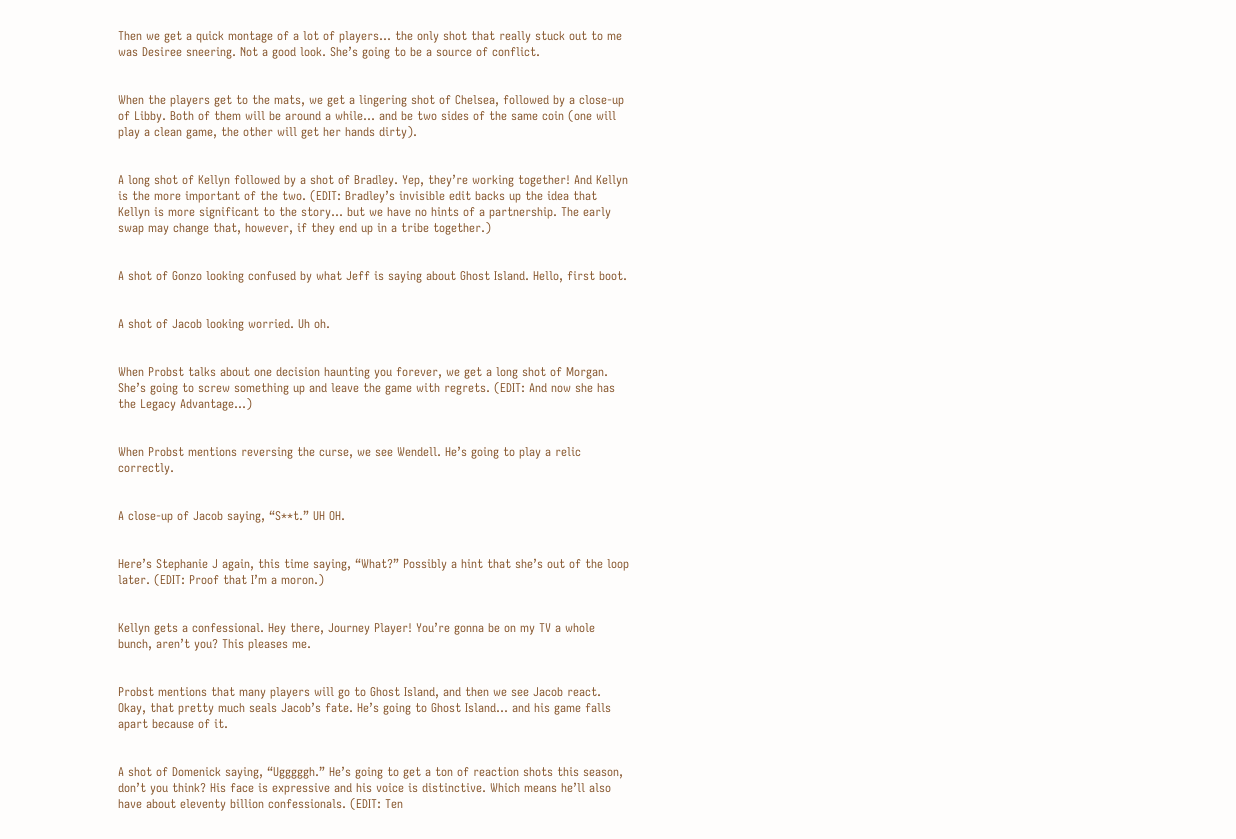Then we get a quick montage of a lot of players… the only shot that really stuck out to me was Desiree sneering. Not a good look. She’s going to be a source of conflict.


When the players get to the mats, we get a lingering shot of Chelsea, followed by a close-up of Libby. Both of them will be around a while… and be two sides of the same coin (one will play a clean game, the other will get her hands dirty).


A long shot of Kellyn followed by a shot of Bradley. Yep, they’re working together! And Kellyn is the more important of the two. (EDIT: Bradley’s invisible edit backs up the idea that Kellyn is more significant to the story… but we have no hints of a partnership. The early swap may change that, however, if they end up in a tribe together.)


A shot of Gonzo looking confused by what Jeff is saying about Ghost Island. Hello, first boot.


A shot of Jacob looking worried. Uh oh.


When Probst talks about one decision haunting you forever, we get a long shot of Morgan. She’s going to screw something up and leave the game with regrets. (EDIT: And now she has the Legacy Advantage…)


When Probst mentions reversing the curse, we see Wendell. He’s going to play a relic correctly.


A close-up of Jacob saying, “S**t.” UH OH.


Here’s Stephanie J again, this time saying, “What?” Possibly a hint that she’s out of the loop later. (EDIT: Proof that I’m a moron.)


Kellyn gets a confessional. Hey there, Journey Player! You’re gonna be on my TV a whole bunch, aren’t you? This pleases me.


Probst mentions that many players will go to Ghost Island, and then we see Jacob react. Okay, that pretty much seals Jacob’s fate. He’s going to Ghost Island… and his game falls apart because of it.


A shot of Domenick saying, “Ugggggh.” He’s going to get a ton of reaction shots this season, don’t you think? His face is expressive and his voice is distinctive. Which means he’ll also have about eleventy billion confessionals. (EDIT: Ten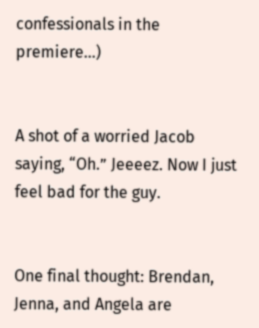confessionals in the premiere…)


A shot of a worried Jacob saying, “Oh.” Jeeeez. Now I just feel bad for the guy.


One final thought: Brendan, Jenna, and Angela are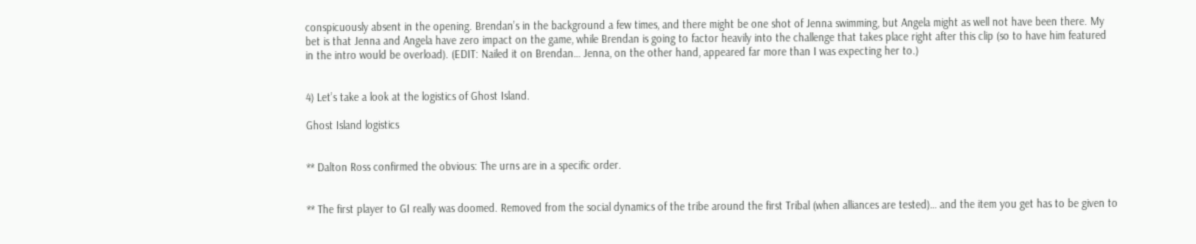conspicuously absent in the opening. Brendan’s in the background a few times, and there might be one shot of Jenna swimming, but Angela might as well not have been there. My bet is that Jenna and Angela have zero impact on the game, while Brendan is going to factor heavily into the challenge that takes place right after this clip (so to have him featured in the intro would be overload). (EDIT: Nailed it on Brendan… Jenna, on the other hand, appeared far more than I was expecting her to.)


4) Let’s take a look at the logistics of Ghost Island.

Ghost Island logistics


** Dalton Ross confirmed the obvious: The urns are in a specific order.


** The first player to GI really was doomed. Removed from the social dynamics of the tribe around the first Tribal (when alliances are tested)… and the item you get has to be given to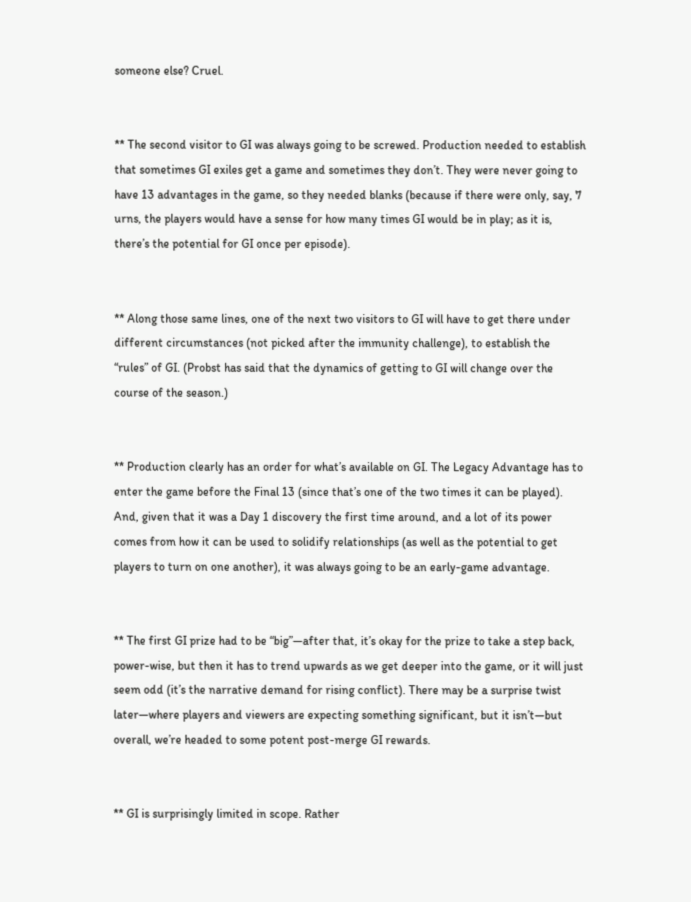someone else? Cruel.


** The second visitor to GI was always going to be screwed. Production needed to establish that sometimes GI exiles get a game and sometimes they don’t. They were never going to have 13 advantages in the game, so they needed blanks (because if there were only, say, 7 urns, the players would have a sense for how many times GI would be in play; as it is, there’s the potential for GI once per episode).


** Along those same lines, one of the next two visitors to GI will have to get there under different circumstances (not picked after the immunity challenge), to establish the “rules” of GI. (Probst has said that the dynamics of getting to GI will change over the course of the season.)


** Production clearly has an order for what’s available on GI. The Legacy Advantage has to enter the game before the Final 13 (since that’s one of the two times it can be played). And, given that it was a Day 1 discovery the first time around, and a lot of its power comes from how it can be used to solidify relationships (as well as the potential to get players to turn on one another), it was always going to be an early-game advantage.


** The first GI prize had to be “big”—after that, it’s okay for the prize to take a step back, power-wise, but then it has to trend upwards as we get deeper into the game, or it will just seem odd (it’s the narrative demand for rising conflict). There may be a surprise twist later—where players and viewers are expecting something significant, but it isn’t—but overall, we’re headed to some potent post-merge GI rewards.


** GI is surprisingly limited in scope. Rather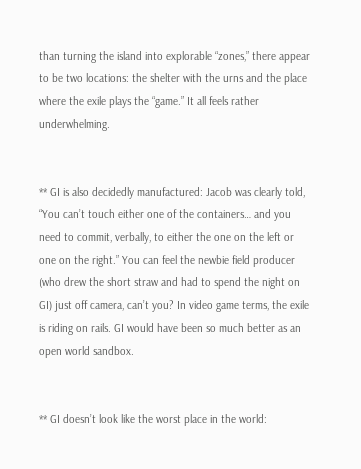than turning the island into explorable “zones,” there appear to be two locations: the shelter with the urns and the place where the exile plays the “game.” It all feels rather underwhelming.


** GI is also decidedly manufactured: Jacob was clearly told, “You can’t touch either one of the containers… and you need to commit, verbally, to either the one on the left or one on the right.” You can feel the newbie field producer (who drew the short straw and had to spend the night on GI) just off camera, can’t you? In video game terms, the exile is riding on rails. GI would have been so much better as an open world sandbox.


** GI doesn’t look like the worst place in the world: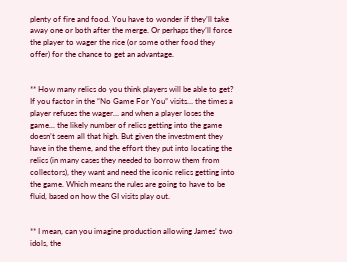plenty of fire and food. You have to wonder if they’ll take away one or both after the merge. Or perhaps they’ll force the player to wager the rice (or some other food they offer) for the chance to get an advantage.


** How many relics do you think players will be able to get? If you factor in the “No Game For You” visits… the times a player refuses the wager… and when a player loses the game... the likely number of relics getting into the game doesn’t seem all that high. But given the investment they have in the theme, and the effort they put into locating the relics (in many cases they needed to borrow them from collectors), they want and need the iconic relics getting into the game. Which means the rules are going to have to be fluid, based on how the GI visits play out.


** I mean, can you imagine production allowing James’ two idols, the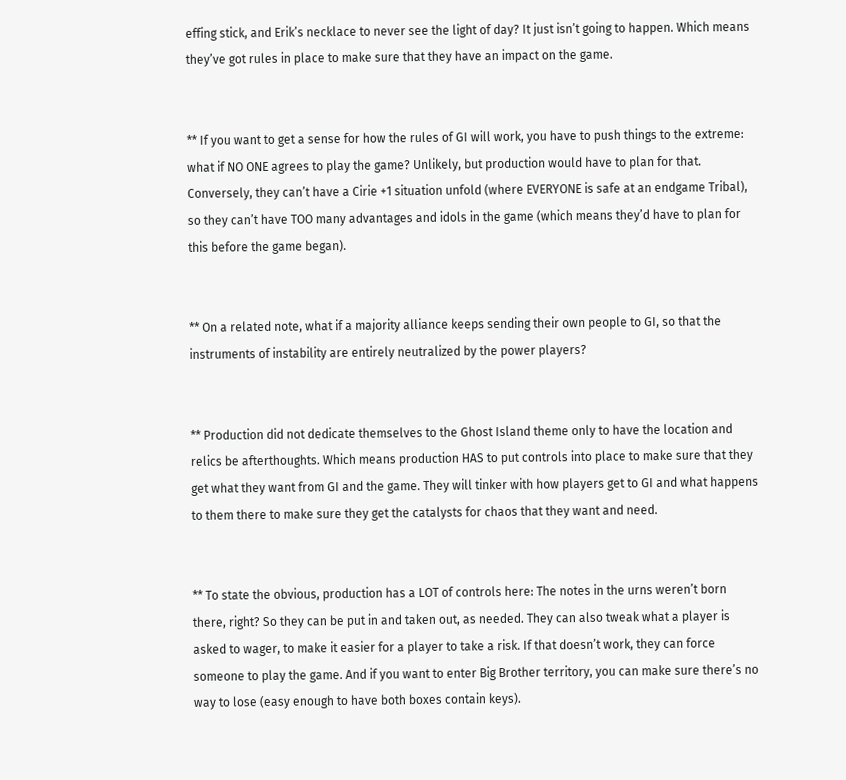effing stick, and Erik’s necklace to never see the light of day? It just isn’t going to happen. Which means they’ve got rules in place to make sure that they have an impact on the game.


** If you want to get a sense for how the rules of GI will work, you have to push things to the extreme: what if NO ONE agrees to play the game? Unlikely, but production would have to plan for that. Conversely, they can’t have a Cirie +1 situation unfold (where EVERYONE is safe at an endgame Tribal), so they can’t have TOO many advantages and idols in the game (which means they’d have to plan for this before the game began).


** On a related note, what if a majority alliance keeps sending their own people to GI, so that the instruments of instability are entirely neutralized by the power players?


** Production did not dedicate themselves to the Ghost Island theme only to have the location and relics be afterthoughts. Which means production HAS to put controls into place to make sure that they get what they want from GI and the game. They will tinker with how players get to GI and what happens to them there to make sure they get the catalysts for chaos that they want and need.


** To state the obvious, production has a LOT of controls here: The notes in the urns weren’t born there, right? So they can be put in and taken out, as needed. They can also tweak what a player is asked to wager, to make it easier for a player to take a risk. If that doesn’t work, they can force someone to play the game. And if you want to enter Big Brother territory, you can make sure there’s no way to lose (easy enough to have both boxes contain keys).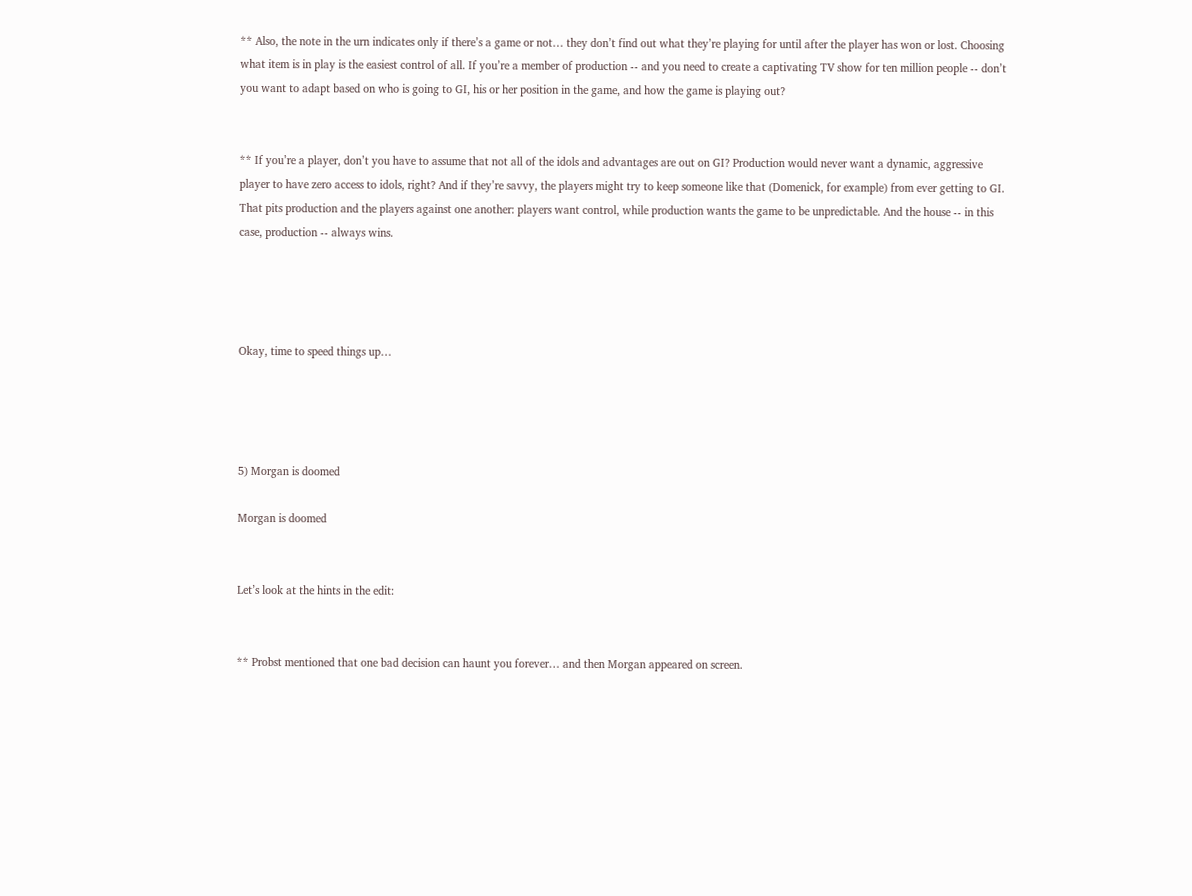** Also, the note in the urn indicates only if there’s a game or not… they don’t find out what they’re playing for until after the player has won or lost. Choosing what item is in play is the easiest control of all. If you’re a member of production -- and you need to create a captivating TV show for ten million people -- don’t you want to adapt based on who is going to GI, his or her position in the game, and how the game is playing out?


** If you’re a player, don’t you have to assume that not all of the idols and advantages are out on GI? Production would never want a dynamic, aggressive player to have zero access to idols, right? And if they’re savvy, the players might try to keep someone like that (Domenick, for example) from ever getting to GI. That pits production and the players against one another: players want control, while production wants the game to be unpredictable. And the house -- in this case, production -- always wins.




Okay, time to speed things up…




5) Morgan is doomed

Morgan is doomed


Let’s look at the hints in the edit:


** Probst mentioned that one bad decision can haunt you forever… and then Morgan appeared on screen.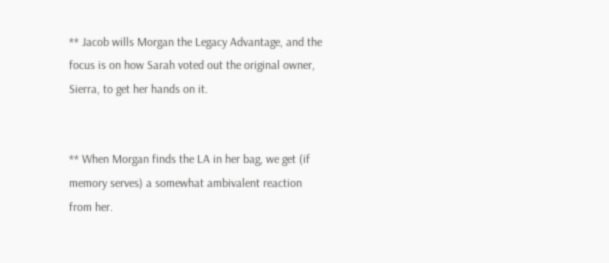** Jacob wills Morgan the Legacy Advantage, and the focus is on how Sarah voted out the original owner, Sierra, to get her hands on it.


** When Morgan finds the LA in her bag, we get (if memory serves) a somewhat ambivalent reaction from her.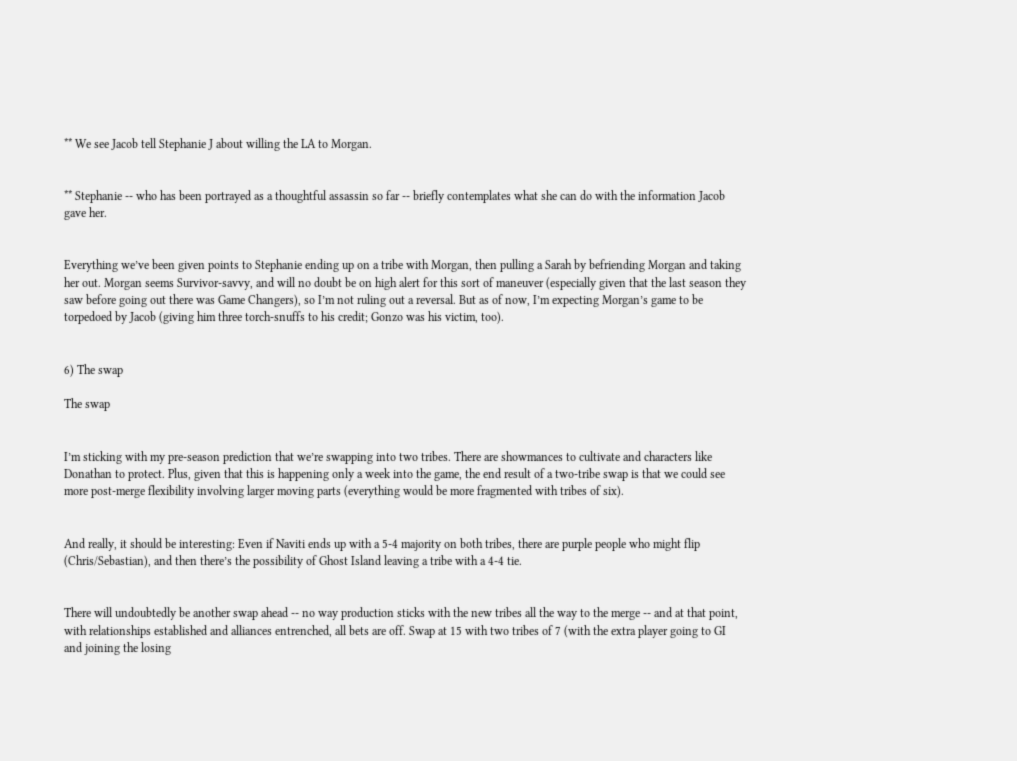** We see Jacob tell Stephanie J about willing the LA to Morgan.


** Stephanie -- who has been portrayed as a thoughtful assassin so far -- briefly contemplates what she can do with the information Jacob gave her.


Everything we’ve been given points to Stephanie ending up on a tribe with Morgan, then pulling a Sarah by befriending Morgan and taking her out. Morgan seems Survivor-savvy, and will no doubt be on high alert for this sort of maneuver (especially given that the last season they saw before going out there was Game Changers), so I’m not ruling out a reversal. But as of now, I’m expecting Morgan’s game to be torpedoed by Jacob (giving him three torch-snuffs to his credit; Gonzo was his victim, too).


6) The swap

The swap


I’m sticking with my pre-season prediction that we’re swapping into two tribes. There are showmances to cultivate and characters like Donathan to protect. Plus, given that this is happening only a week into the game, the end result of a two-tribe swap is that we could see more post-merge flexibility involving larger moving parts (everything would be more fragmented with tribes of six).


And really, it should be interesting: Even if Naviti ends up with a 5-4 majority on both tribes, there are purple people who might flip (Chris/Sebastian), and then there’s the possibility of Ghost Island leaving a tribe with a 4-4 tie.


There will undoubtedly be another swap ahead -- no way production sticks with the new tribes all the way to the merge -- and at that point, with relationships established and alliances entrenched, all bets are off. Swap at 15 with two tribes of 7 (with the extra player going to GI and joining the losing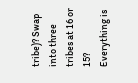tribe)? Swap into three tribes at 16 or 15? Everything is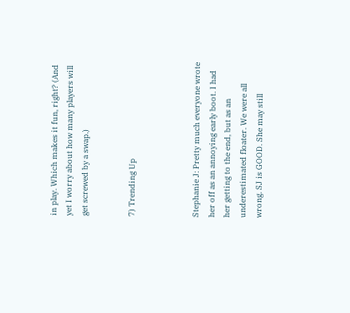in play. Which makes it fun, right? (And yet I worry about how many players will get screwed by a swap.)


7) Trending Up



Stephanie J: Pretty much everyone wrote her off as an annoying early boot. I had her getting to the end, but as an underestimated floater. We were all wrong. SJ is GOOD. She may still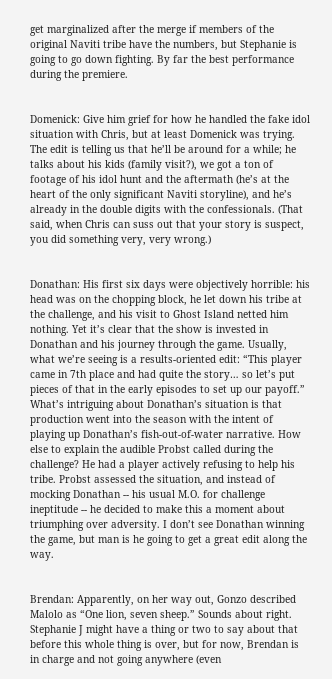get marginalized after the merge if members of the original Naviti tribe have the numbers, but Stephanie is going to go down fighting. By far the best performance during the premiere.


Domenick: Give him grief for how he handled the fake idol situation with Chris, but at least Domenick was trying. The edit is telling us that he’ll be around for a while; he talks about his kids (family visit?), we got a ton of footage of his idol hunt and the aftermath (he’s at the heart of the only significant Naviti storyline), and he’s already in the double digits with the confessionals. (That said, when Chris can suss out that your story is suspect, you did something very, very wrong.)


Donathan: His first six days were objectively horrible: his head was on the chopping block, he let down his tribe at the challenge, and his visit to Ghost Island netted him nothing. Yet it’s clear that the show is invested in Donathan and his journey through the game. Usually, what we’re seeing is a results-oriented edit: “This player came in 7th place and had quite the story… so let’s put pieces of that in the early episodes to set up our payoff.” What’s intriguing about Donathan’s situation is that production went into the season with the intent of playing up Donathan’s fish-out-of-water narrative. How else to explain the audible Probst called during the challenge? He had a player actively refusing to help his tribe. Probst assessed the situation, and instead of mocking Donathan -- his usual M.O. for challenge ineptitude -- he decided to make this a moment about triumphing over adversity. I don’t see Donathan winning the game, but man is he going to get a great edit along the way.


Brendan: Apparently, on her way out, Gonzo described Malolo as “One lion, seven sheep.” Sounds about right. Stephanie J might have a thing or two to say about that before this whole thing is over, but for now, Brendan is in charge and not going anywhere (even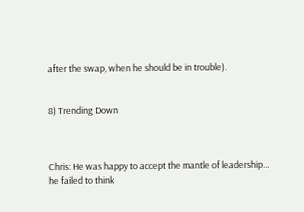after the swap, when he should be in trouble).


8) Trending Down



Chris: He was happy to accept the mantle of leadership… he failed to think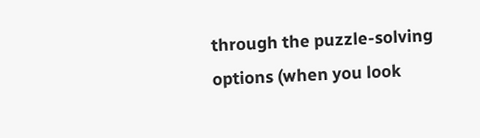through the puzzle-solving options (when you look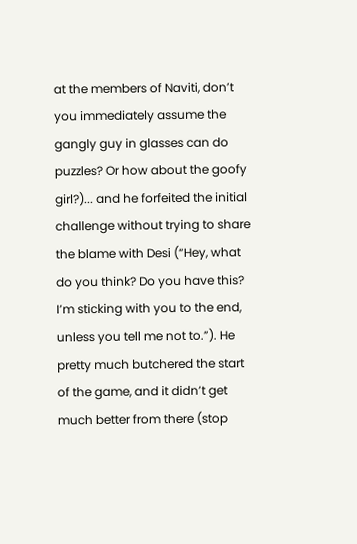at the members of Naviti, don’t you immediately assume the gangly guy in glasses can do puzzles? Or how about the goofy girl?)... and he forfeited the initial challenge without trying to share the blame with Desi (“Hey, what do you think? Do you have this? I’m sticking with you to the end, unless you tell me not to.”). He pretty much butchered the start of the game, and it didn’t get much better from there (stop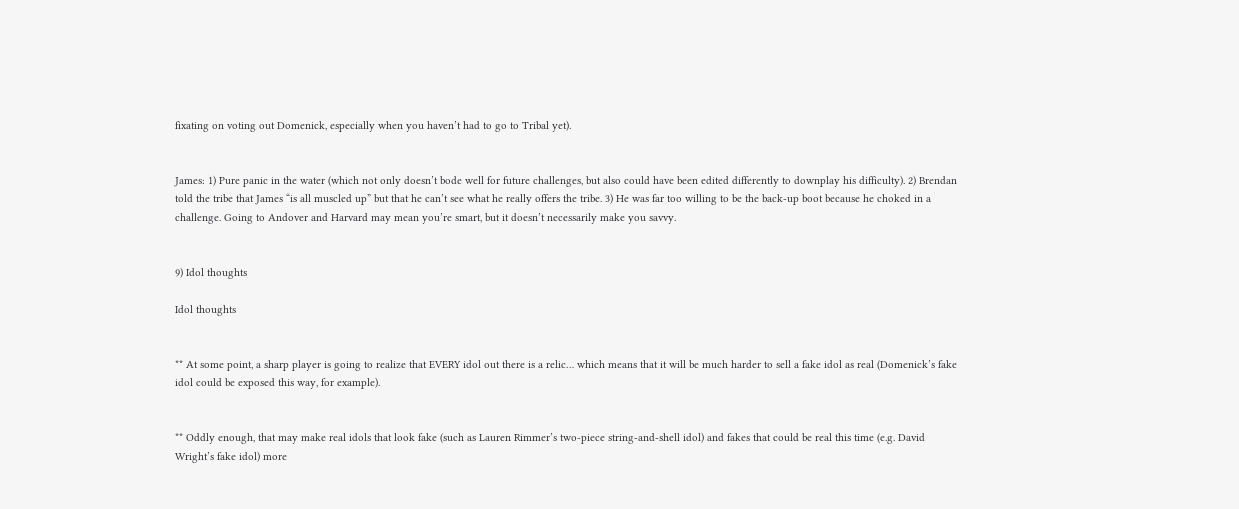fixating on voting out Domenick, especially when you haven’t had to go to Tribal yet).


James: 1) Pure panic in the water (which not only doesn’t bode well for future challenges, but also could have been edited differently to downplay his difficulty). 2) Brendan told the tribe that James “is all muscled up” but that he can’t see what he really offers the tribe. 3) He was far too willing to be the back-up boot because he choked in a challenge. Going to Andover and Harvard may mean you’re smart, but it doesn’t necessarily make you savvy.


9) Idol thoughts

Idol thoughts


** At some point, a sharp player is going to realize that EVERY idol out there is a relic… which means that it will be much harder to sell a fake idol as real (Domenick’s fake idol could be exposed this way, for example).


** Oddly enough, that may make real idols that look fake (such as Lauren Rimmer’s two-piece string-and-shell idol) and fakes that could be real this time (e.g. David Wright’s fake idol) more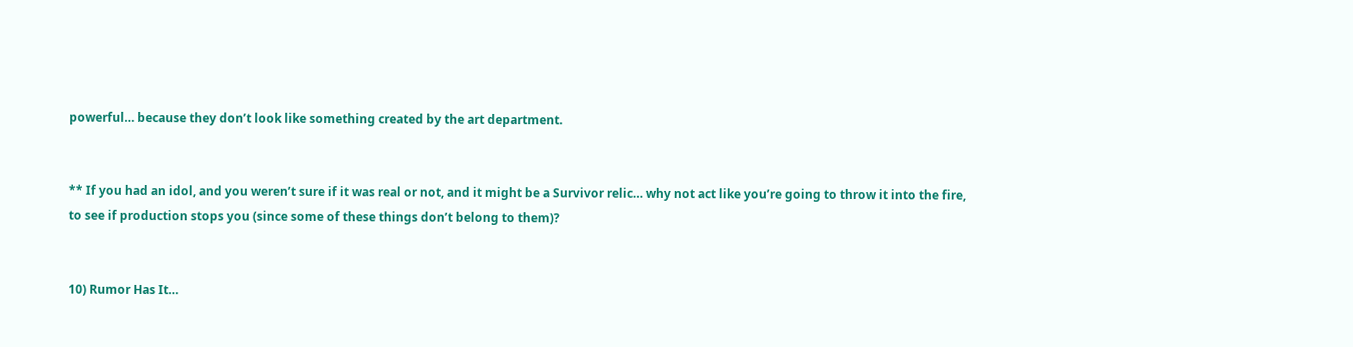powerful… because they don’t look like something created by the art department.


** If you had an idol, and you weren’t sure if it was real or not, and it might be a Survivor relic… why not act like you’re going to throw it into the fire, to see if production stops you (since some of these things don’t belong to them)?


10) Rumor Has It…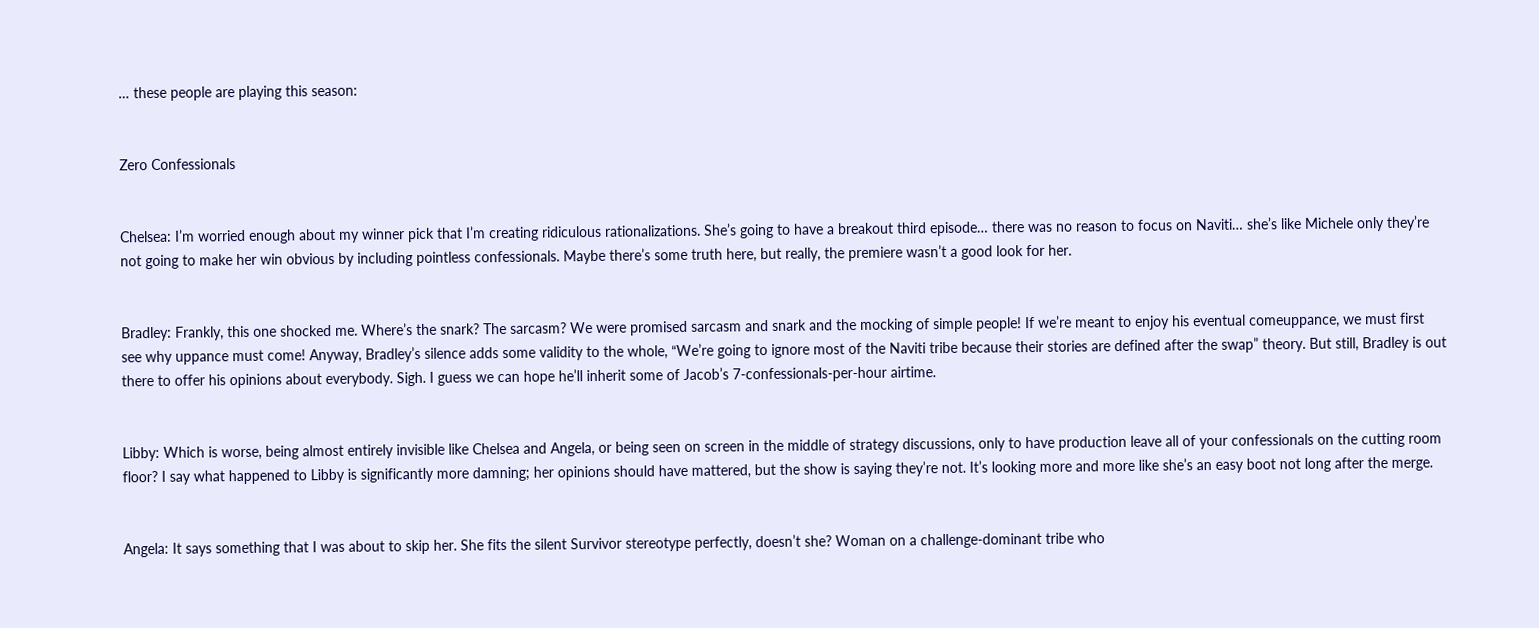… these people are playing this season:


Zero Confessionals


Chelsea: I’m worried enough about my winner pick that I’m creating ridiculous rationalizations. She’s going to have a breakout third episode… there was no reason to focus on Naviti… she’s like Michele only they’re not going to make her win obvious by including pointless confessionals. Maybe there’s some truth here, but really, the premiere wasn’t a good look for her.


Bradley: Frankly, this one shocked me. Where’s the snark? The sarcasm? We were promised sarcasm and snark and the mocking of simple people! If we’re meant to enjoy his eventual comeuppance, we must first see why uppance must come! Anyway, Bradley’s silence adds some validity to the whole, “We’re going to ignore most of the Naviti tribe because their stories are defined after the swap” theory. But still, Bradley is out there to offer his opinions about everybody. Sigh. I guess we can hope he’ll inherit some of Jacob’s 7-confessionals-per-hour airtime.


Libby: Which is worse, being almost entirely invisible like Chelsea and Angela, or being seen on screen in the middle of strategy discussions, only to have production leave all of your confessionals on the cutting room floor? I say what happened to Libby is significantly more damning; her opinions should have mattered, but the show is saying they’re not. It’s looking more and more like she’s an easy boot not long after the merge.


Angela: It says something that I was about to skip her. She fits the silent Survivor stereotype perfectly, doesn’t she? Woman on a challenge-dominant tribe who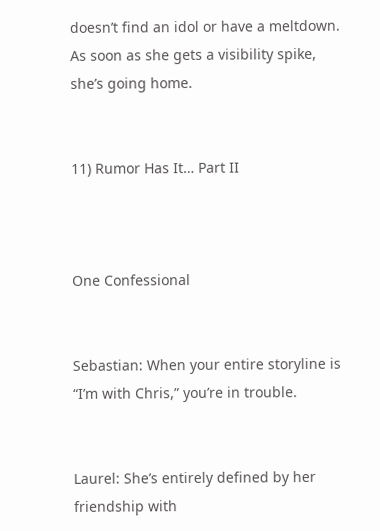doesn’t find an idol or have a meltdown. As soon as she gets a visibility spike, she’s going home.


11) Rumor Has It… Part II



One Confessional


Sebastian: When your entire storyline is “I’m with Chris,” you’re in trouble.


Laurel: She’s entirely defined by her friendship with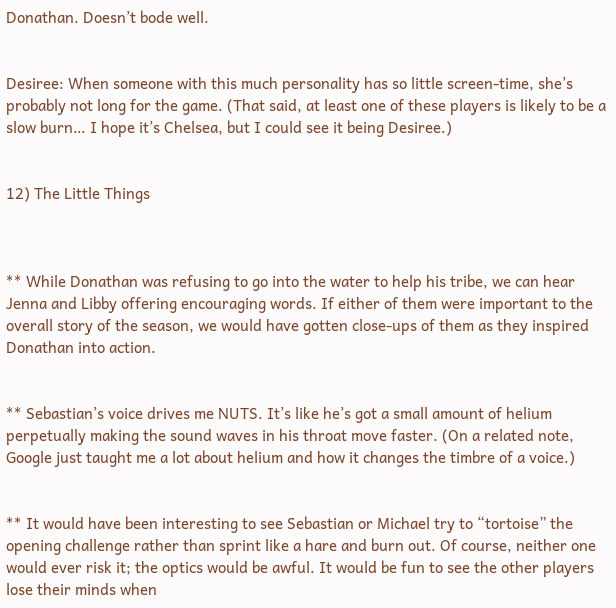Donathan. Doesn’t bode well.


Desiree: When someone with this much personality has so little screen-time, she’s probably not long for the game. (That said, at least one of these players is likely to be a slow burn… I hope it’s Chelsea, but I could see it being Desiree.)


12) The Little Things



** While Donathan was refusing to go into the water to help his tribe, we can hear Jenna and Libby offering encouraging words. If either of them were important to the overall story of the season, we would have gotten close-ups of them as they inspired Donathan into action.


** Sebastian’s voice drives me NUTS. It’s like he’s got a small amount of helium perpetually making the sound waves in his throat move faster. (On a related note, Google just taught me a lot about helium and how it changes the timbre of a voice.)


** It would have been interesting to see Sebastian or Michael try to “tortoise” the opening challenge rather than sprint like a hare and burn out. Of course, neither one would ever risk it; the optics would be awful. It would be fun to see the other players lose their minds when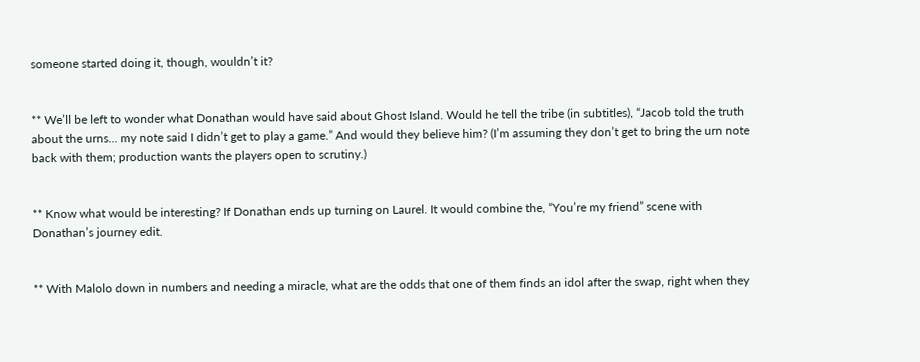someone started doing it, though, wouldn’t it?


** We’ll be left to wonder what Donathan would have said about Ghost Island. Would he tell the tribe (in subtitles), “Jacob told the truth about the urns… my note said I didn’t get to play a game.” And would they believe him? (I’m assuming they don’t get to bring the urn note back with them; production wants the players open to scrutiny.)


** Know what would be interesting? If Donathan ends up turning on Laurel. It would combine the, “You’re my friend” scene with Donathan’s journey edit.


** With Malolo down in numbers and needing a miracle, what are the odds that one of them finds an idol after the swap, right when they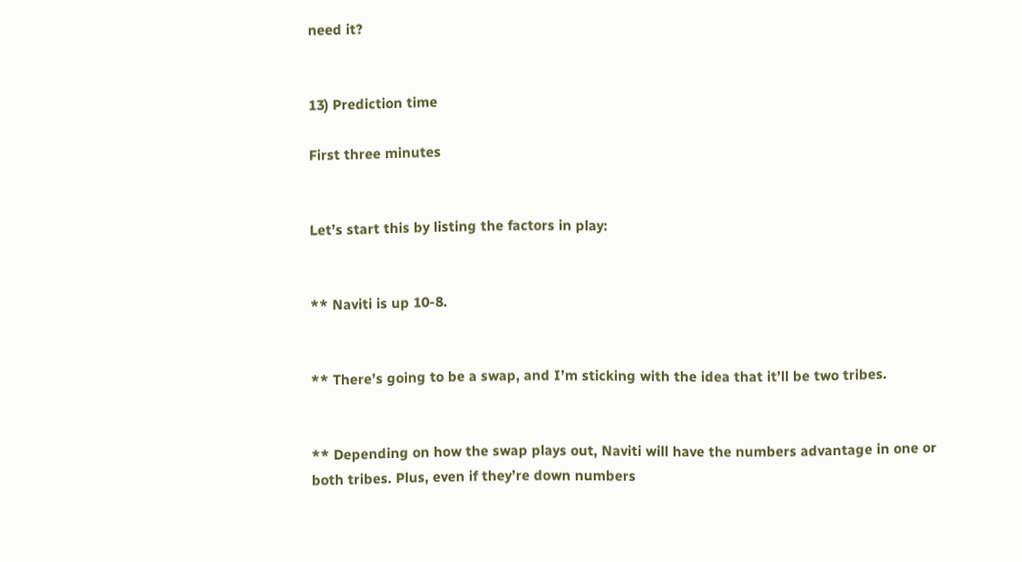need it?


13) Prediction time

First three minutes


Let’s start this by listing the factors in play:


** Naviti is up 10-8.


** There’s going to be a swap, and I’m sticking with the idea that it’ll be two tribes.


** Depending on how the swap plays out, Naviti will have the numbers advantage in one or both tribes. Plus, even if they’re down numbers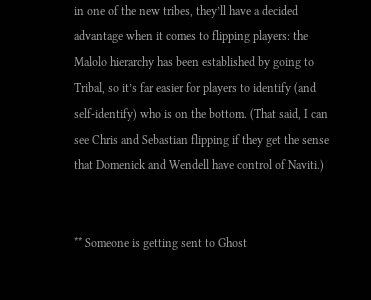in one of the new tribes, they’ll have a decided advantage when it comes to flipping players: the Malolo hierarchy has been established by going to Tribal, so it’s far easier for players to identify (and self-identify) who is on the bottom. (That said, I can see Chris and Sebastian flipping if they get the sense that Domenick and Wendell have control of Naviti.)


** Someone is getting sent to Ghost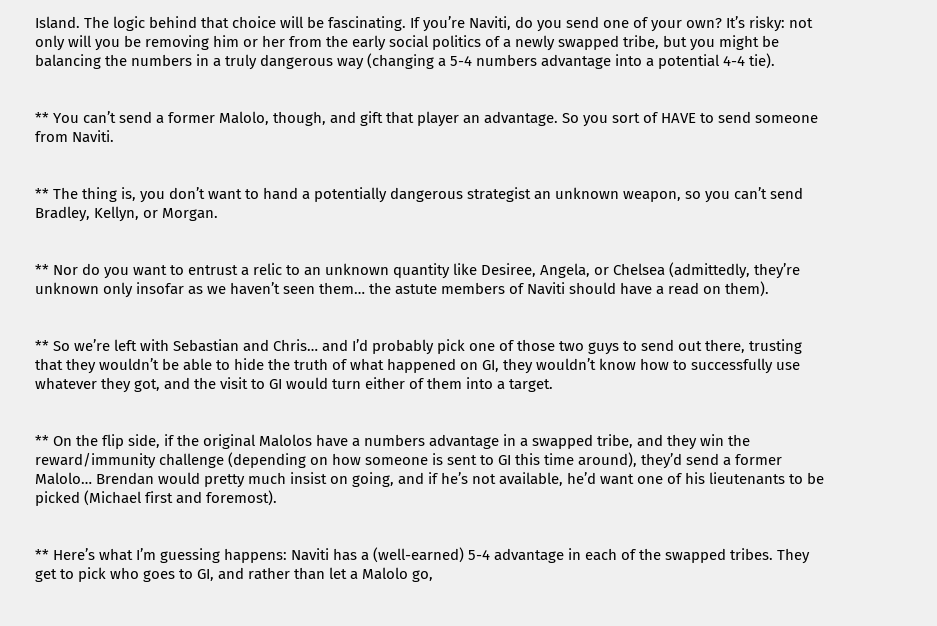Island. The logic behind that choice will be fascinating. If you’re Naviti, do you send one of your own? It’s risky: not only will you be removing him or her from the early social politics of a newly swapped tribe, but you might be balancing the numbers in a truly dangerous way (changing a 5-4 numbers advantage into a potential 4-4 tie).


** You can’t send a former Malolo, though, and gift that player an advantage. So you sort of HAVE to send someone from Naviti.


** The thing is, you don’t want to hand a potentially dangerous strategist an unknown weapon, so you can’t send Bradley, Kellyn, or Morgan.


** Nor do you want to entrust a relic to an unknown quantity like Desiree, Angela, or Chelsea (admittedly, they’re unknown only insofar as we haven’t seen them… the astute members of Naviti should have a read on them).


** So we’re left with Sebastian and Chris… and I’d probably pick one of those two guys to send out there, trusting that they wouldn’t be able to hide the truth of what happened on GI, they wouldn’t know how to successfully use whatever they got, and the visit to GI would turn either of them into a target.


** On the flip side, if the original Malolos have a numbers advantage in a swapped tribe, and they win the reward/immunity challenge (depending on how someone is sent to GI this time around), they’d send a former Malolo… Brendan would pretty much insist on going, and if he’s not available, he’d want one of his lieutenants to be picked (Michael first and foremost).


** Here’s what I’m guessing happens: Naviti has a (well-earned) 5-4 advantage in each of the swapped tribes. They get to pick who goes to GI, and rather than let a Malolo go,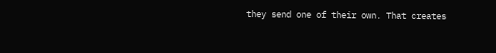they send one of their own. That creates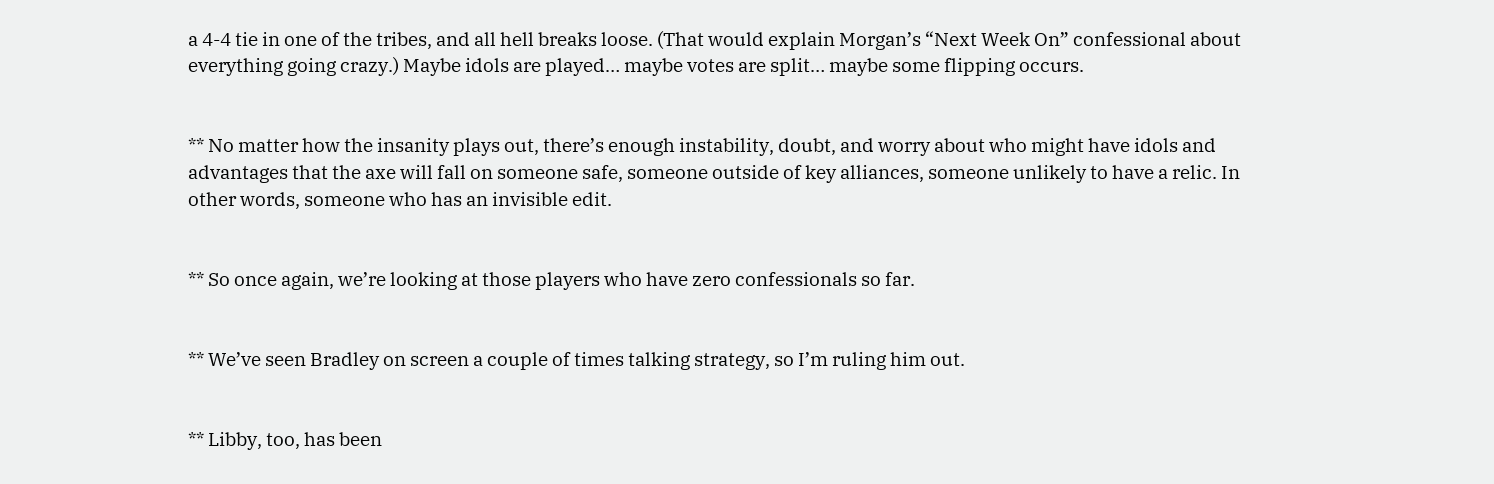a 4-4 tie in one of the tribes, and all hell breaks loose. (That would explain Morgan’s “Next Week On” confessional about everything going crazy.) Maybe idols are played… maybe votes are split… maybe some flipping occurs.


** No matter how the insanity plays out, there’s enough instability, doubt, and worry about who might have idols and advantages that the axe will fall on someone safe, someone outside of key alliances, someone unlikely to have a relic. In other words, someone who has an invisible edit.


** So once again, we’re looking at those players who have zero confessionals so far.


** We’ve seen Bradley on screen a couple of times talking strategy, so I’m ruling him out.


** Libby, too, has been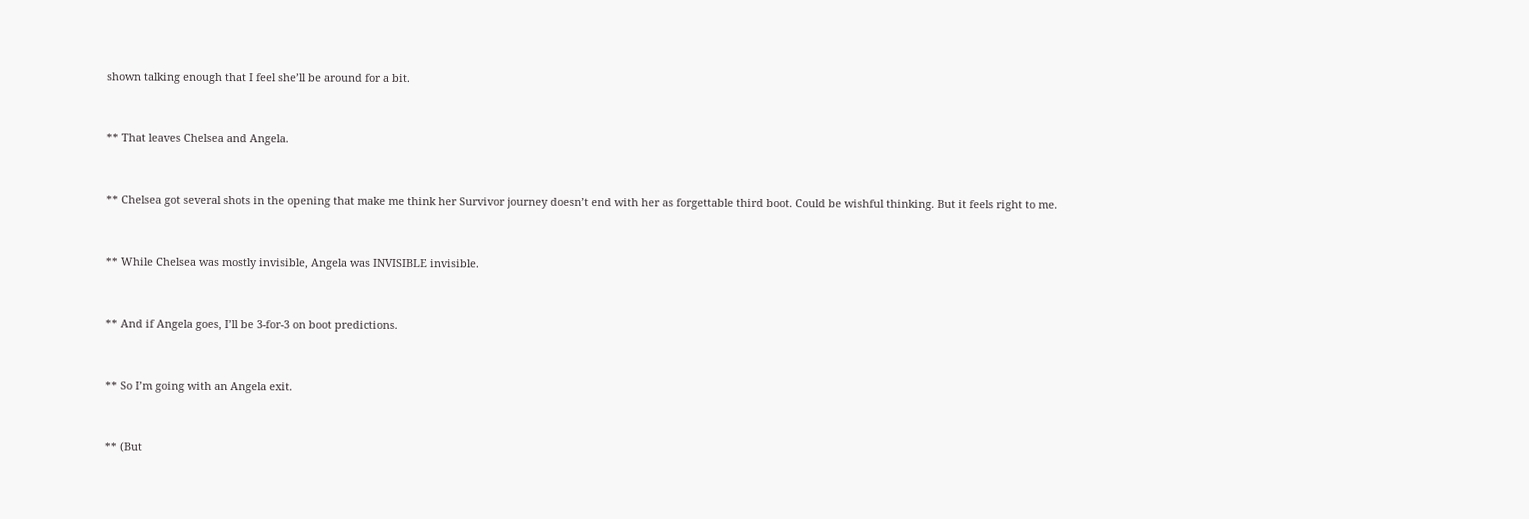shown talking enough that I feel she’ll be around for a bit.


** That leaves Chelsea and Angela.


** Chelsea got several shots in the opening that make me think her Survivor journey doesn’t end with her as forgettable third boot. Could be wishful thinking. But it feels right to me.


** While Chelsea was mostly invisible, Angela was INVISIBLE invisible.


** And if Angela goes, I’ll be 3-for-3 on boot predictions.


** So I’m going with an Angela exit.


** (But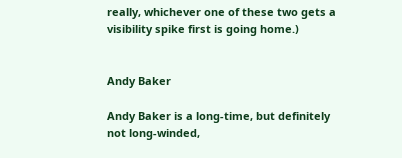really, whichever one of these two gets a visibility spike first is going home.)


Andy Baker

Andy Baker is a long-time, but definitely not long-winded,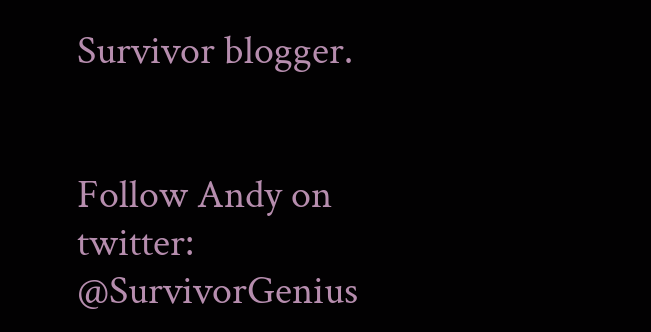Survivor blogger.


Follow Andy on twitter: @SurvivorGenius